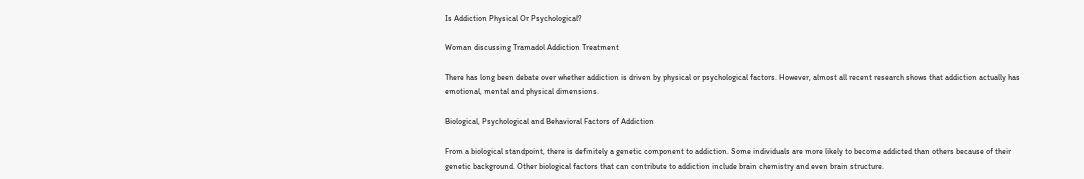Is Addiction Physical Or Psychological?

Woman discussing Tramadol Addiction Treatment

There has long been debate over whether addiction is driven by physical or psychological factors. However, almost all recent research shows that addiction actually has emotional, mental and physical dimensions.

Biological, Psychological and Behavioral Factors of Addiction

From a biological standpoint, there is definitely a genetic component to addiction. Some individuals are more likely to become addicted than others because of their genetic background. Other biological factors that can contribute to addiction include brain chemistry and even brain structure.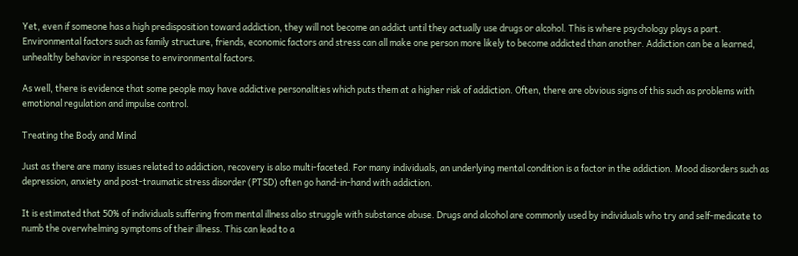Yet, even if someone has a high predisposition toward addiction, they will not become an addict until they actually use drugs or alcohol. This is where psychology plays a part. Environmental factors such as family structure, friends, economic factors and stress can all make one person more likely to become addicted than another. Addiction can be a learned, unhealthy behavior in response to environmental factors.

As well, there is evidence that some people may have addictive personalities which puts them at a higher risk of addiction. Often, there are obvious signs of this such as problems with emotional regulation and impulse control.

Treating the Body and Mind

Just as there are many issues related to addiction, recovery is also multi-faceted. For many individuals, an underlying mental condition is a factor in the addiction. Mood disorders such as depression, anxiety and post-traumatic stress disorder (PTSD) often go hand-in-hand with addiction.

It is estimated that 50% of individuals suffering from mental illness also struggle with substance abuse. Drugs and alcohol are commonly used by individuals who try and self-medicate to numb the overwhelming symptoms of their illness. This can lead to a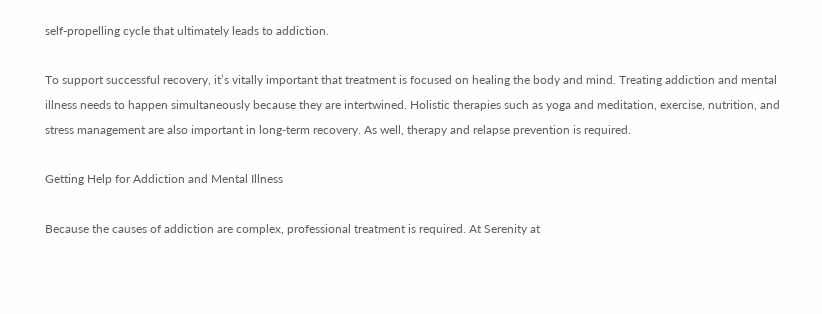self-propelling cycle that ultimately leads to addiction.

To support successful recovery, it’s vitally important that treatment is focused on healing the body and mind. Treating addiction and mental illness needs to happen simultaneously because they are intertwined. Holistic therapies such as yoga and meditation, exercise, nutrition, and stress management are also important in long-term recovery. As well, therapy and relapse prevention is required.

Getting Help for Addiction and Mental Illness

Because the causes of addiction are complex, professional treatment is required. At Serenity at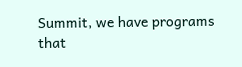Summit, we have programs that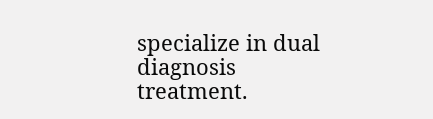specialize in dual diagnosis treatment.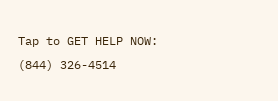Tap to GET HELP NOW: (844) 326-4514